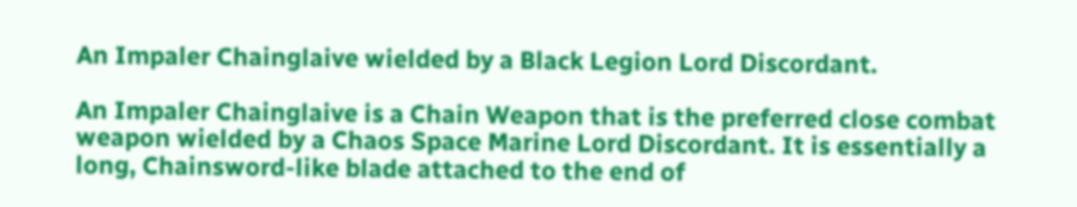An Impaler Chainglaive wielded by a Black Legion Lord Discordant.

An Impaler Chainglaive is a Chain Weapon that is the preferred close combat weapon wielded by a Chaos Space Marine Lord Discordant. It is essentially a long, Chainsword-like blade attached to the end of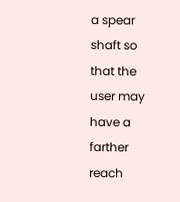a spear shaft so that the user may have a farther reach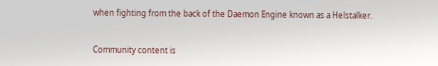when fighting from the back of the Daemon Engine known as a Helstalker.


Community content is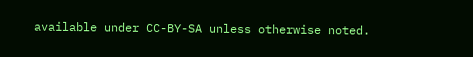available under CC-BY-SA unless otherwise noted.